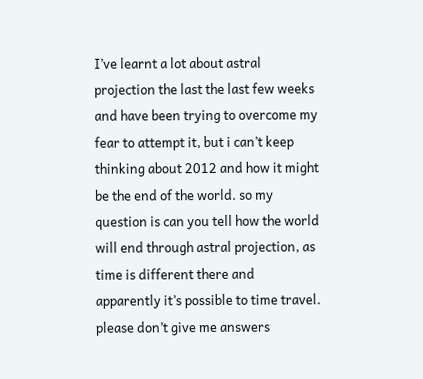I’ve learnt a lot about astral projection the last the last few weeks and have been trying to overcome my fear to attempt it, but i can’t keep thinking about 2012 and how it might be the end of the world. so my question is can you tell how the world will end through astral projection, as time is different there and apparently it’s possible to time travel. please don’t give me answers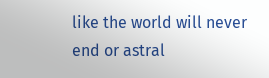like the world will never end or astral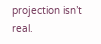projection isn’t real.